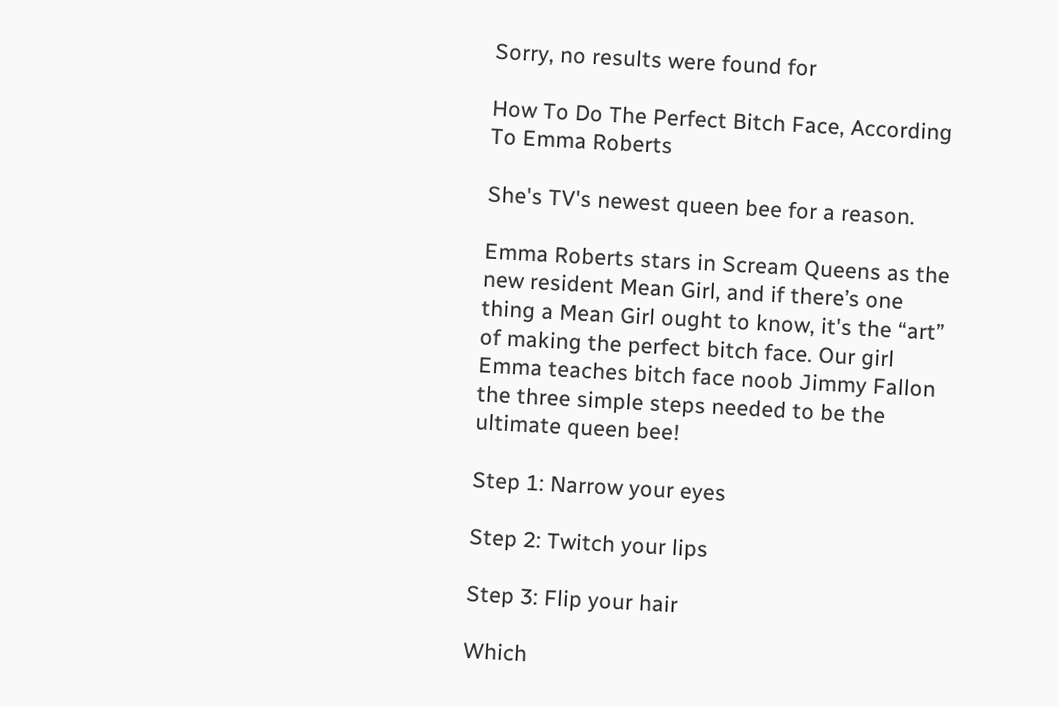Sorry, no results were found for

How To Do The Perfect Bitch Face, According To Emma Roberts

She's TV's newest queen bee for a reason.

Emma Roberts stars in Scream Queens as the new resident Mean Girl, and if there’s one thing a Mean Girl ought to know, it's the “art” of making the perfect bitch face. Our girl Emma teaches bitch face noob Jimmy Fallon the three simple steps needed to be the ultimate queen bee!

Step 1: Narrow your eyes

Step 2: Twitch your lips

Step 3: Flip your hair

Which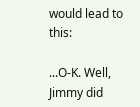would lead to this:

...O-K. Well, Jimmy did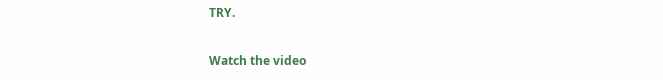TRY.

Watch the video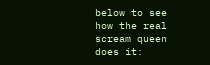below to see how the real scream queen does it: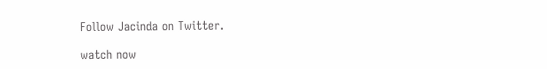Follow Jacinda on Twitter.

watch now